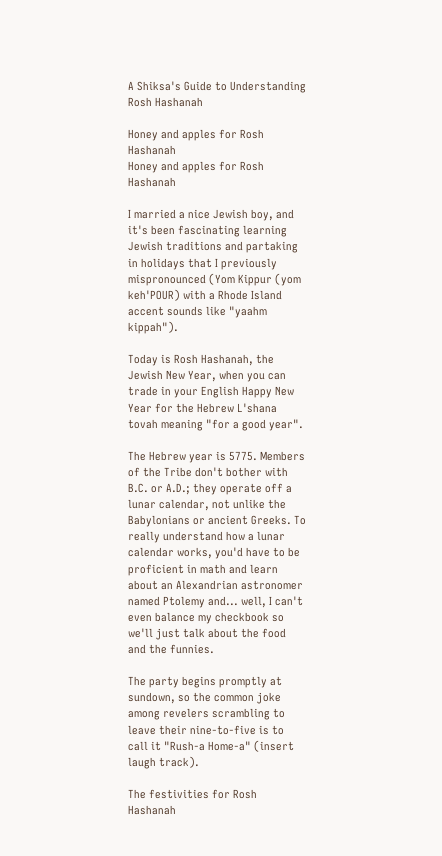A Shiksa's Guide to Understanding Rosh Hashanah

Honey and apples for Rosh Hashanah
Honey and apples for Rosh Hashanah

I married a nice Jewish boy, and it's been fascinating learning Jewish traditions and partaking in holidays that I previously mispronounced (Yom Kippur (yom keh'POUR) with a Rhode Island accent sounds like "yaahm kippah").

Today is Rosh Hashanah, the Jewish New Year, when you can trade in your English Happy New Year for the Hebrew L'shana tovah meaning "for a good year".

The Hebrew year is 5775. Members of the Tribe don't bother with B.C. or A.D.; they operate off a lunar calendar, not unlike the Babylonians or ancient Greeks. To really understand how a lunar calendar works, you'd have to be proficient in math and learn about an Alexandrian astronomer named Ptolemy and... well, I can't even balance my checkbook so we'll just talk about the food and the funnies.

The party begins promptly at sundown, so the common joke among revelers scrambling to leave their nine-to-five is to call it "Rush-a Home-a" (insert laugh track).

The festivities for Rosh Hashanah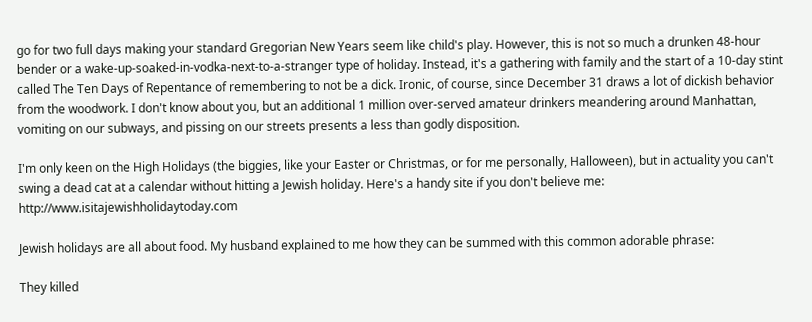go for two full days making your standard Gregorian New Years seem like child's play. However, this is not so much a drunken 48-hour bender or a wake-up-soaked-in-vodka-next-to-a-stranger type of holiday. Instead, it's a gathering with family and the start of a 10-day stint called The Ten Days of Repentance of remembering to not be a dick. Ironic, of course, since December 31 draws a lot of dickish behavior from the woodwork. I don't know about you, but an additional 1 million over-served amateur drinkers meandering around Manhattan, vomiting on our subways, and pissing on our streets presents a less than godly disposition.

I'm only keen on the High Holidays (the biggies, like your Easter or Christmas, or for me personally, Halloween), but in actuality you can't swing a dead cat at a calendar without hitting a Jewish holiday. Here's a handy site if you don't believe me: http://www.isitajewishholidaytoday.com

Jewish holidays are all about food. My husband explained to me how they can be summed with this common adorable phrase:

They killed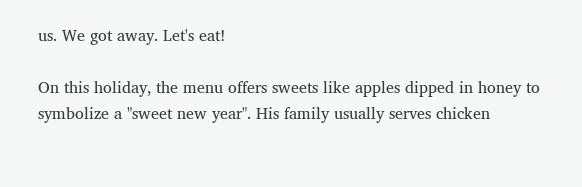us. We got away. Let's eat!

On this holiday, the menu offers sweets like apples dipped in honey to symbolize a "sweet new year". His family usually serves chicken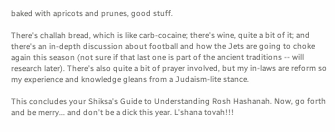baked with apricots and prunes, good stuff.

There's challah bread, which is like carb-cocaine; there's wine, quite a bit of it; and there's an in-depth discussion about football and how the Jets are going to choke again this season (not sure if that last one is part of the ancient traditions -- will research later). There's also quite a bit of prayer involved, but my in-laws are reform so my experience and knowledge gleans from a Judaism-lite stance.

This concludes your Shiksa's Guide to Understanding Rosh Hashanah. Now, go forth and be merry... and don't be a dick this year. L'shana tovah!!!